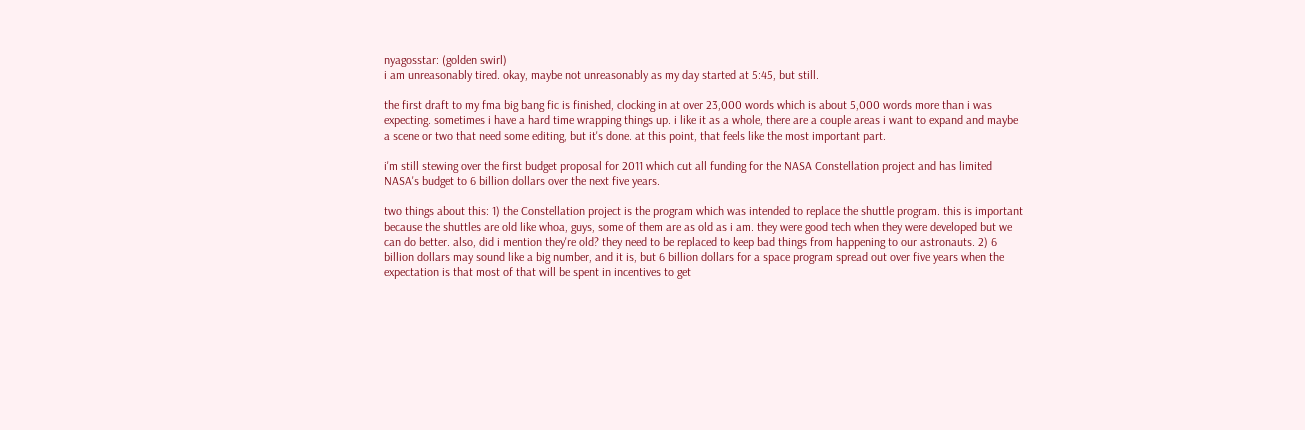nyagosstar: (golden swirl)
i am unreasonably tired. okay, maybe not unreasonably as my day started at 5:45, but still.

the first draft to my fma big bang fic is finished, clocking in at over 23,000 words which is about 5,000 words more than i was expecting. sometimes i have a hard time wrapping things up. i like it as a whole, there are a couple areas i want to expand and maybe a scene or two that need some editing, but it's done. at this point, that feels like the most important part.

i'm still stewing over the first budget proposal for 2011 which cut all funding for the NASA Constellation project and has limited NASA's budget to 6 billion dollars over the next five years.

two things about this: 1) the Constellation project is the program which was intended to replace the shuttle program. this is important because the shuttles are old like whoa, guys, some of them are as old as i am. they were good tech when they were developed but we can do better. also, did i mention they're old? they need to be replaced to keep bad things from happening to our astronauts. 2) 6 billion dollars may sound like a big number, and it is, but 6 billion dollars for a space program spread out over five years when the expectation is that most of that will be spent in incentives to get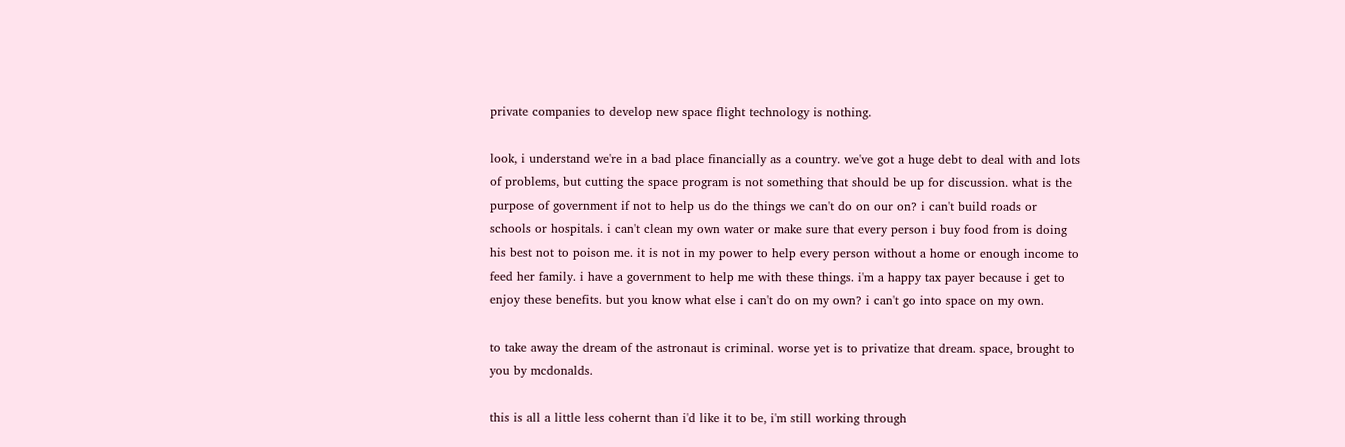private companies to develop new space flight technology is nothing.

look, i understand we're in a bad place financially as a country. we've got a huge debt to deal with and lots of problems, but cutting the space program is not something that should be up for discussion. what is the purpose of government if not to help us do the things we can't do on our on? i can't build roads or schools or hospitals. i can't clean my own water or make sure that every person i buy food from is doing his best not to poison me. it is not in my power to help every person without a home or enough income to feed her family. i have a government to help me with these things. i'm a happy tax payer because i get to enjoy these benefits. but you know what else i can't do on my own? i can't go into space on my own.

to take away the dream of the astronaut is criminal. worse yet is to privatize that dream. space, brought to you by mcdonalds.

this is all a little less cohernt than i'd like it to be, i'm still working through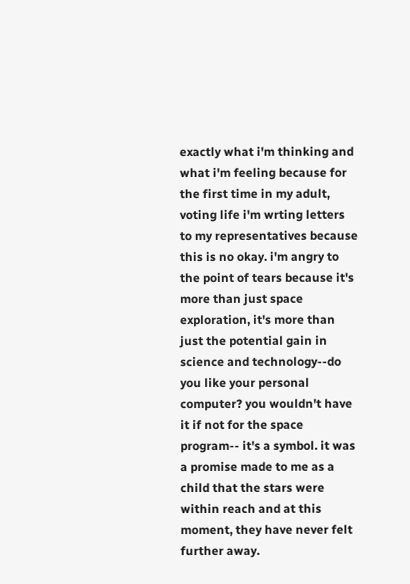exactly what i'm thinking and what i'm feeling because for the first time in my adult, voting life i'm wrting letters to my representatives because this is no okay. i'm angry to the point of tears because it's more than just space exploration, it's more than just the potential gain in science and technology--do you like your personal computer? you wouldn't have it if not for the space program-- it's a symbol. it was a promise made to me as a child that the stars were within reach and at this moment, they have never felt further away.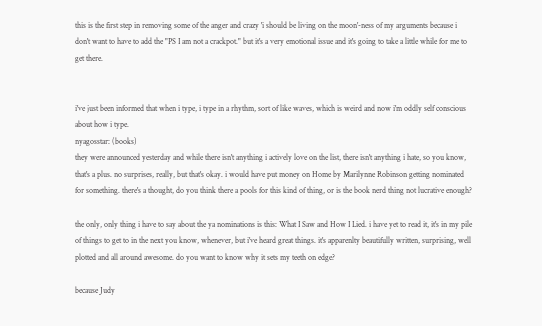this is the first step in removing some of the anger and crazy 'i should be living on the moon'-ness of my arguments because i don't want to have to add the "PS I am not a crackpot." but it's a very emotional issue and it's going to take a little while for me to get there.


i've just been informed that when i type, i type in a rhythm, sort of like waves, which is weird and now i'm oddly self conscious about how i type.
nyagosstar: (books)
they were announced yesterday and while there isn't anything i actively love on the list, there isn't anything i hate, so you know, that's a plus. no surprises, really, but that's okay. i would have put money on Home by Marilynne Robinson getting nominated for something. there's a thought, do you think there a pools for this kind of thing, or is the book nerd thing not lucrative enough?

the only, only thing i have to say about the ya nominations is this: What I Saw and How I Lied. i have yet to read it, it's in my pile of things to get to in the next you know, whenever, but i've heard great things. it's apparenlty beautifully written, surprising, well plotted and all around awesome. do you want to know why it sets my teeth on edge?

because Judy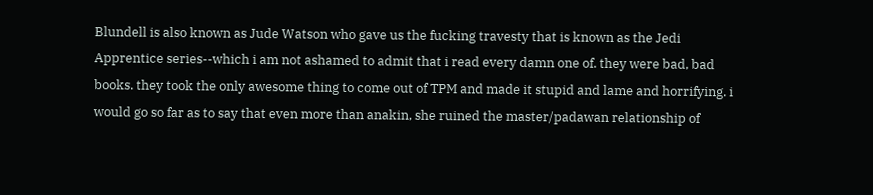Blundell is also known as Jude Watson who gave us the fucking travesty that is known as the Jedi Apprentice series--which i am not ashamed to admit that i read every damn one of. they were bad, bad books. they took the only awesome thing to come out of TPM and made it stupid and lame and horrifying. i would go so far as to say that even more than anakin, she ruined the master/padawan relationship of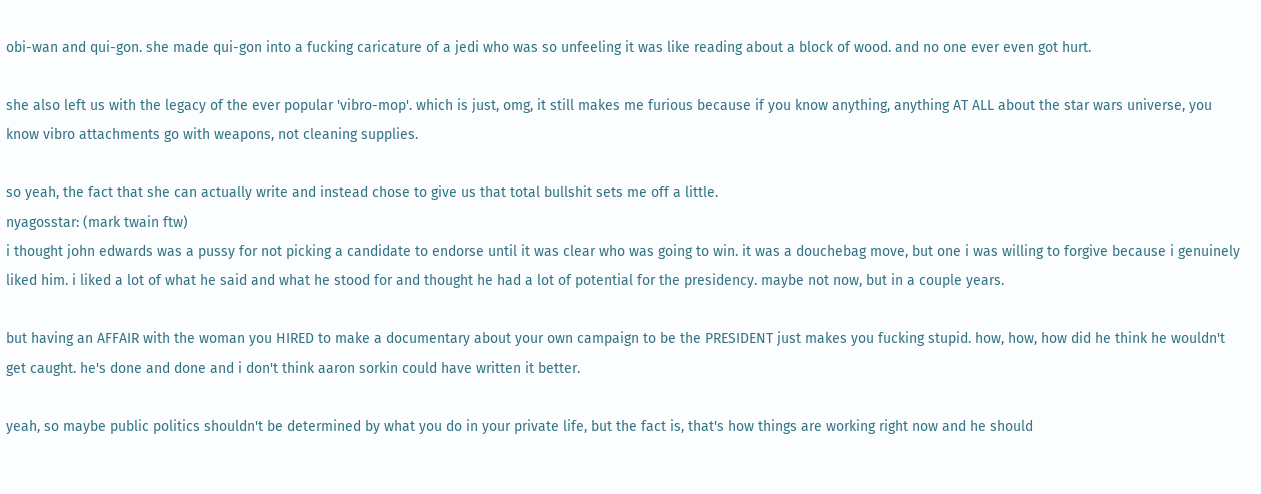obi-wan and qui-gon. she made qui-gon into a fucking caricature of a jedi who was so unfeeling it was like reading about a block of wood. and no one ever even got hurt.

she also left us with the legacy of the ever popular 'vibro-mop'. which is just, omg, it still makes me furious because if you know anything, anything AT ALL about the star wars universe, you know vibro attachments go with weapons, not cleaning supplies.

so yeah, the fact that she can actually write and instead chose to give us that total bullshit sets me off a little.
nyagosstar: (mark twain ftw)
i thought john edwards was a pussy for not picking a candidate to endorse until it was clear who was going to win. it was a douchebag move, but one i was willing to forgive because i genuinely liked him. i liked a lot of what he said and what he stood for and thought he had a lot of potential for the presidency. maybe not now, but in a couple years.

but having an AFFAIR with the woman you HIRED to make a documentary about your own campaign to be the PRESIDENT just makes you fucking stupid. how, how, how did he think he wouldn't get caught. he's done and done and i don't think aaron sorkin could have written it better.

yeah, so maybe public politics shouldn't be determined by what you do in your private life, but the fact is, that's how things are working right now and he should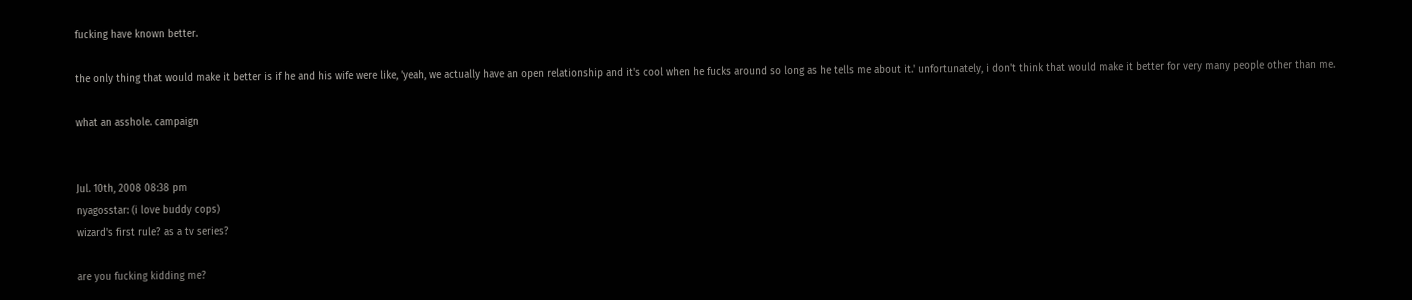fucking have known better.

the only thing that would make it better is if he and his wife were like, 'yeah, we actually have an open relationship and it's cool when he fucks around so long as he tells me about it.' unfortunately, i don't think that would make it better for very many people other than me.

what an asshole. campaign


Jul. 10th, 2008 08:38 pm
nyagosstar: (i love buddy cops)
wizard's first rule? as a tv series?

are you fucking kidding me?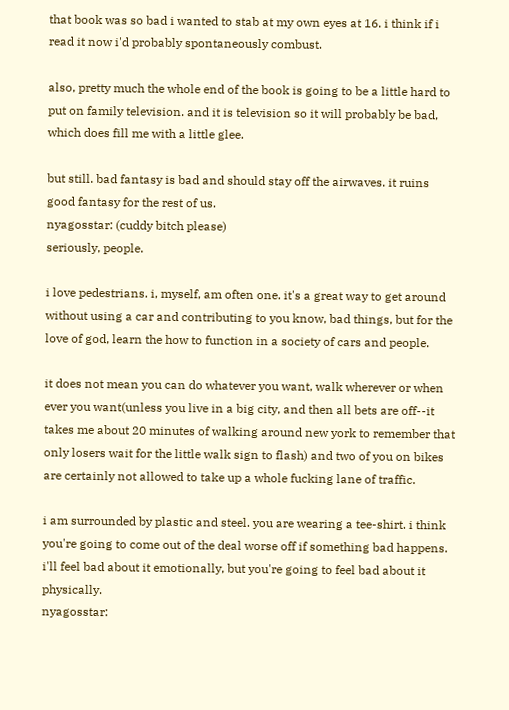that book was so bad i wanted to stab at my own eyes at 16. i think if i read it now i'd probably spontaneously combust.

also, pretty much the whole end of the book is going to be a little hard to put on family television. and it is television so it will probably be bad, which does fill me with a little glee.

but still. bad fantasy is bad and should stay off the airwaves. it ruins good fantasy for the rest of us.
nyagosstar: (cuddy bitch please)
seriously, people.

i love pedestrians. i, myself, am often one. it's a great way to get around without using a car and contributing to you know, bad things, but for the love of god, learn the how to function in a society of cars and people.

it does not mean you can do whatever you want, walk wherever or when ever you want(unless you live in a big city, and then all bets are off--it takes me about 20 minutes of walking around new york to remember that only losers wait for the little walk sign to flash) and two of you on bikes are certainly not allowed to take up a whole fucking lane of traffic.

i am surrounded by plastic and steel. you are wearing a tee-shirt. i think you're going to come out of the deal worse off if something bad happens. i'll feel bad about it emotionally, but you're going to feel bad about it physically.
nyagosstar: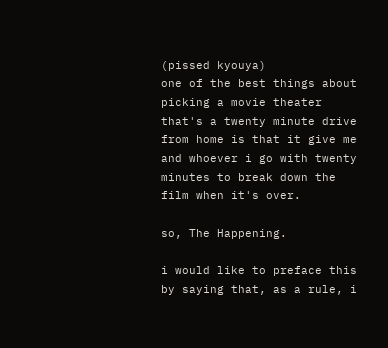(pissed kyouya)
one of the best things about picking a movie theater that's a twenty minute drive from home is that it give me and whoever i go with twenty minutes to break down the film when it's over.

so, The Happening.

i would like to preface this by saying that, as a rule, i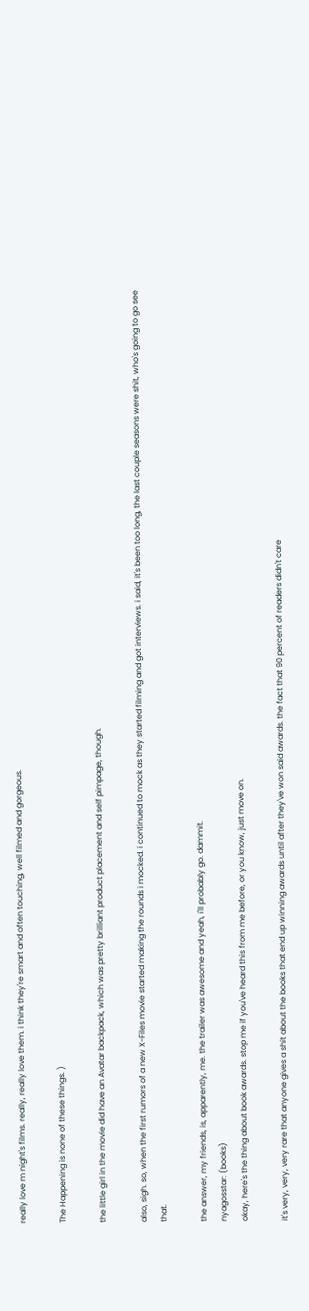really love m night's films. really, really love them. i think they're smart and often touching, well filmed and gorgeous.

The Happening is none of these things. )

the little girl in the movie did have an Avatar backpack, which was pretty brilliant product placement and self pimpage, though.

also, sigh. so, when the first rumors of a new X-Files movie started making the rounds i mocked. i continued to mock as they started filming and got interviews. i said, it's been too long, the last couple seasons were shit, who's going to go see that.

the answer, my friends, is, apparently, me. the trailer was awesome and yeah, i'll probably go. dammit.
nyagosstar: (books)
okay, here's the thing about book awards. stop me if you've heard this from me before, or you know, just move on.

it's very, very, very rare that anyone gives a shit about the books that end up winning awards until after they've won said awards. the fact that 90 percent of readers didn't care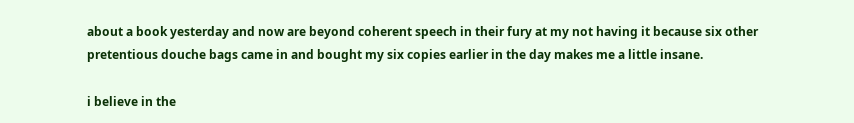about a book yesterday and now are beyond coherent speech in their fury at my not having it because six other pretentious douche bags came in and bought my six copies earlier in the day makes me a little insane.

i believe in the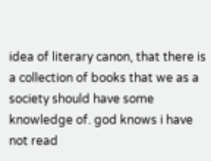idea of literary canon, that there is a collection of books that we as a society should have some knowledge of. god knows i have not read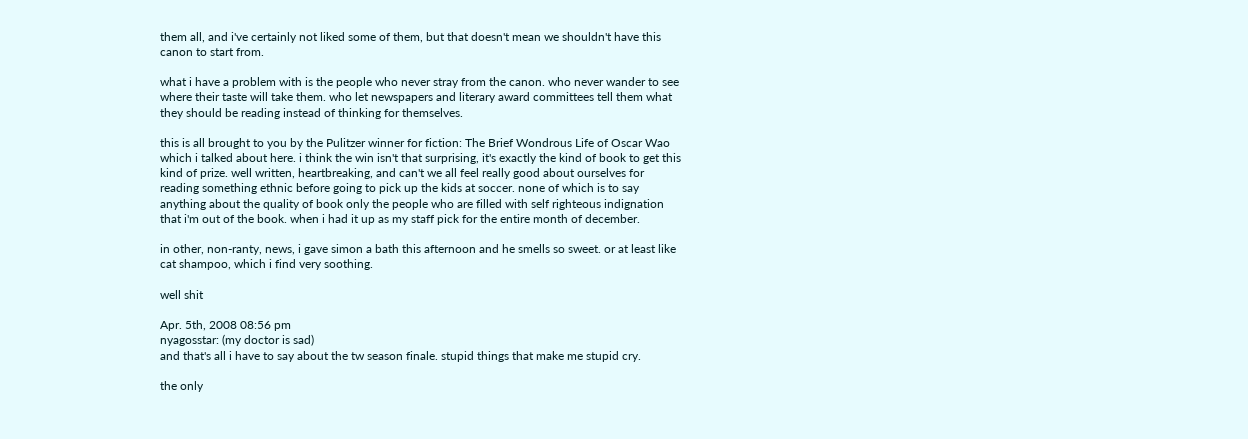them all, and i've certainly not liked some of them, but that doesn't mean we shouldn't have this canon to start from.

what i have a problem with is the people who never stray from the canon. who never wander to see where their taste will take them. who let newspapers and literary award committees tell them what they should be reading instead of thinking for themselves.

this is all brought to you by the Pulitzer winner for fiction: The Brief Wondrous Life of Oscar Wao which i talked about here. i think the win isn't that surprising, it's exactly the kind of book to get this kind of prize. well written, heartbreaking, and can't we all feel really good about ourselves for reading something ethnic before going to pick up the kids at soccer. none of which is to say anything about the quality of book only the people who are filled with self righteous indignation that i'm out of the book. when i had it up as my staff pick for the entire month of december.

in other, non-ranty, news, i gave simon a bath this afternoon and he smells so sweet. or at least like cat shampoo, which i find very soothing.

well shit

Apr. 5th, 2008 08:56 pm
nyagosstar: (my doctor is sad)
and that's all i have to say about the tw season finale. stupid things that make me stupid cry.

the only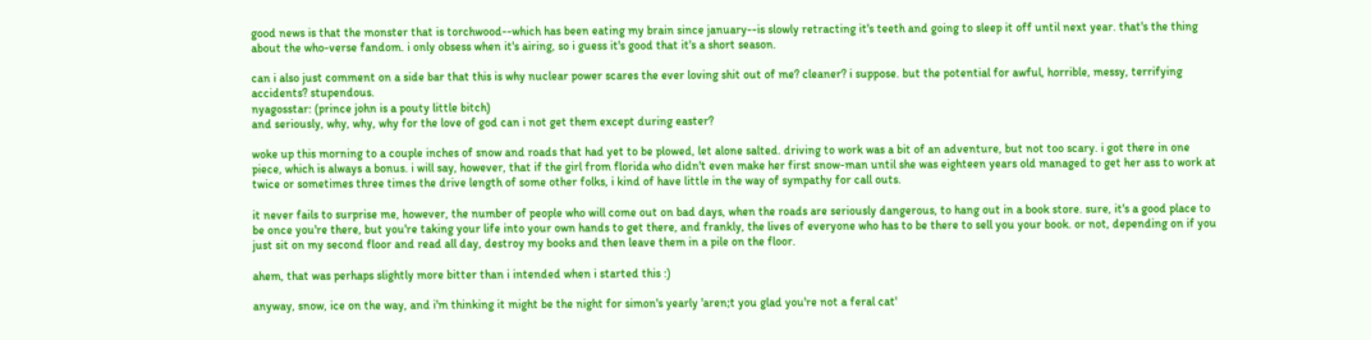good news is that the monster that is torchwood--which has been eating my brain since january--is slowly retracting it's teeth and going to sleep it off until next year. that's the thing about the who-verse fandom. i only obsess when it's airing, so i guess it's good that it's a short season.

can i also just comment on a side bar that this is why nuclear power scares the ever loving shit out of me? cleaner? i suppose. but the potential for awful, horrible, messy, terrifying accidents? stupendous.
nyagosstar: (prince john is a pouty little bitch)
and seriously, why, why, why for the love of god can i not get them except during easter?

woke up this morning to a couple inches of snow and roads that had yet to be plowed, let alone salted. driving to work was a bit of an adventure, but not too scary. i got there in one piece, which is always a bonus. i will say, however, that if the girl from florida who didn't even make her first snow-man until she was eighteen years old managed to get her ass to work at twice or sometimes three times the drive length of some other folks, i kind of have little in the way of sympathy for call outs.

it never fails to surprise me, however, the number of people who will come out on bad days, when the roads are seriously dangerous, to hang out in a book store. sure, it's a good place to be once you're there, but you're taking your life into your own hands to get there, and frankly, the lives of everyone who has to be there to sell you your book. or not, depending on if you just sit on my second floor and read all day, destroy my books and then leave them in a pile on the floor.

ahem, that was perhaps slightly more bitter than i intended when i started this :)

anyway, snow, ice on the way, and i'm thinking it might be the night for simon's yearly 'aren;t you glad you're not a feral cat'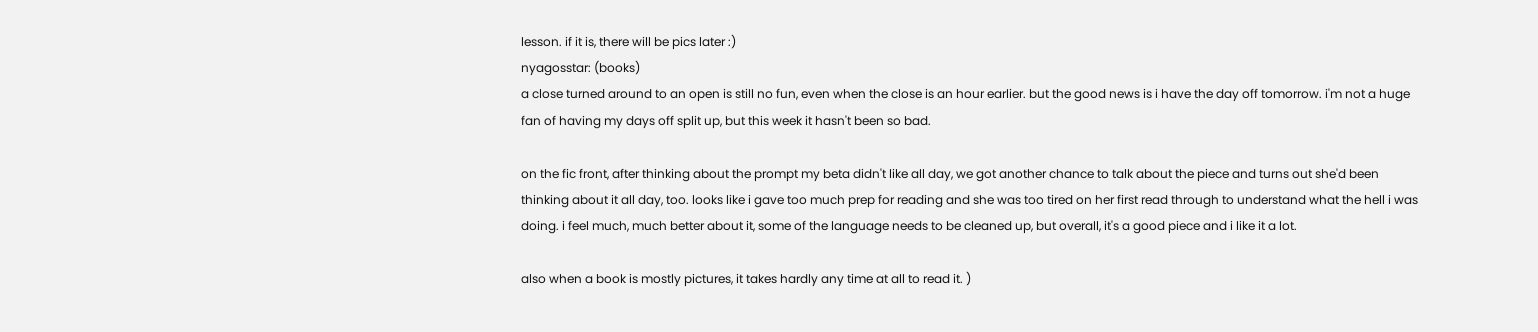lesson. if it is, there will be pics later :)
nyagosstar: (books)
a close turned around to an open is still no fun, even when the close is an hour earlier. but the good news is i have the day off tomorrow. i'm not a huge fan of having my days off split up, but this week it hasn't been so bad.

on the fic front, after thinking about the prompt my beta didn't like all day, we got another chance to talk about the piece and turns out she'd been thinking about it all day, too. looks like i gave too much prep for reading and she was too tired on her first read through to understand what the hell i was doing. i feel much, much better about it, some of the language needs to be cleaned up, but overall, it's a good piece and i like it a lot.

also when a book is mostly pictures, it takes hardly any time at all to read it. )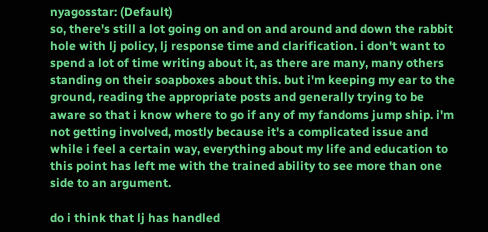nyagosstar: (Default)
so, there's still a lot going on and on and around and down the rabbit hole with lj policy, lj response time and clarification. i don't want to spend a lot of time writing about it, as there are many, many others standing on their soapboxes about this. but i'm keeping my ear to the ground, reading the appropriate posts and generally trying to be aware so that i know where to go if any of my fandoms jump ship. i'm not getting involved, mostly because it's a complicated issue and while i feel a certain way, everything about my life and education to this point has left me with the trained ability to see more than one side to an argument.

do i think that lj has handled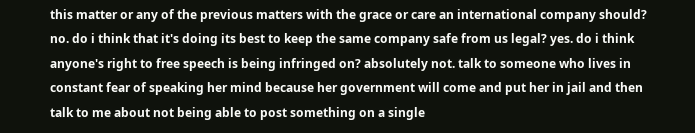this matter or any of the previous matters with the grace or care an international company should? no. do i think that it's doing its best to keep the same company safe from us legal? yes. do i think anyone's right to free speech is being infringed on? absolutely not. talk to someone who lives in constant fear of speaking her mind because her government will come and put her in jail and then talk to me about not being able to post something on a single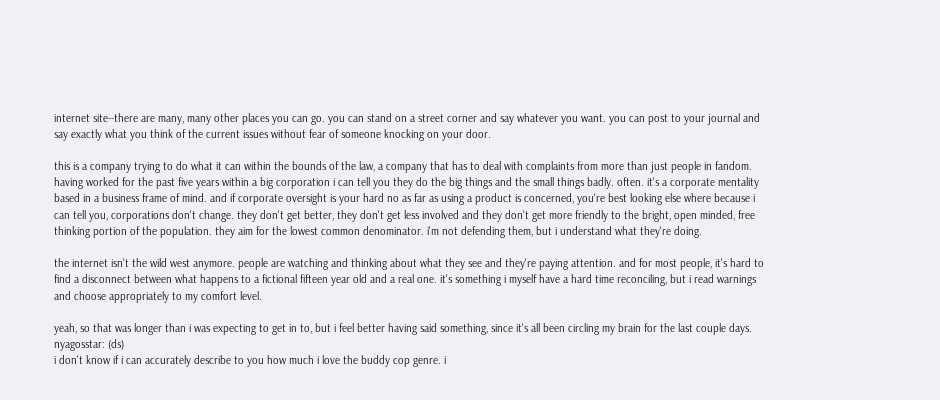internet site--there are many, many other places you can go. you can stand on a street corner and say whatever you want. you can post to your journal and say exactly what you think of the current issues without fear of someone knocking on your door.

this is a company trying to do what it can within the bounds of the law, a company that has to deal with complaints from more than just people in fandom. having worked for the past five years within a big corporation i can tell you they do the big things and the small things badly. often. it's a corporate mentality based in a business frame of mind. and if corporate oversight is your hard no as far as using a product is concerned, you're best looking else where because i can tell you, corporations don't change. they don't get better, they don't get less involved and they don't get more friendly to the bright, open minded, free thinking portion of the population. they aim for the lowest common denominator. i'm not defending them, but i understand what they're doing.

the internet isn't the wild west anymore. people are watching and thinking about what they see and they're paying attention. and for most people, it's hard to find a disconnect between what happens to a fictional fifteen year old and a real one. it's something i myself have a hard time reconciling, but i read warnings and choose appropriately to my comfort level.

yeah, so that was longer than i was expecting to get in to, but i feel better having said something, since it's all been circling my brain for the last couple days.
nyagosstar: (ds)
i don't know if i can accurately describe to you how much i love the buddy cop genre. i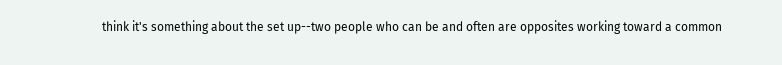think it's something about the set up--two people who can be and often are opposites working toward a common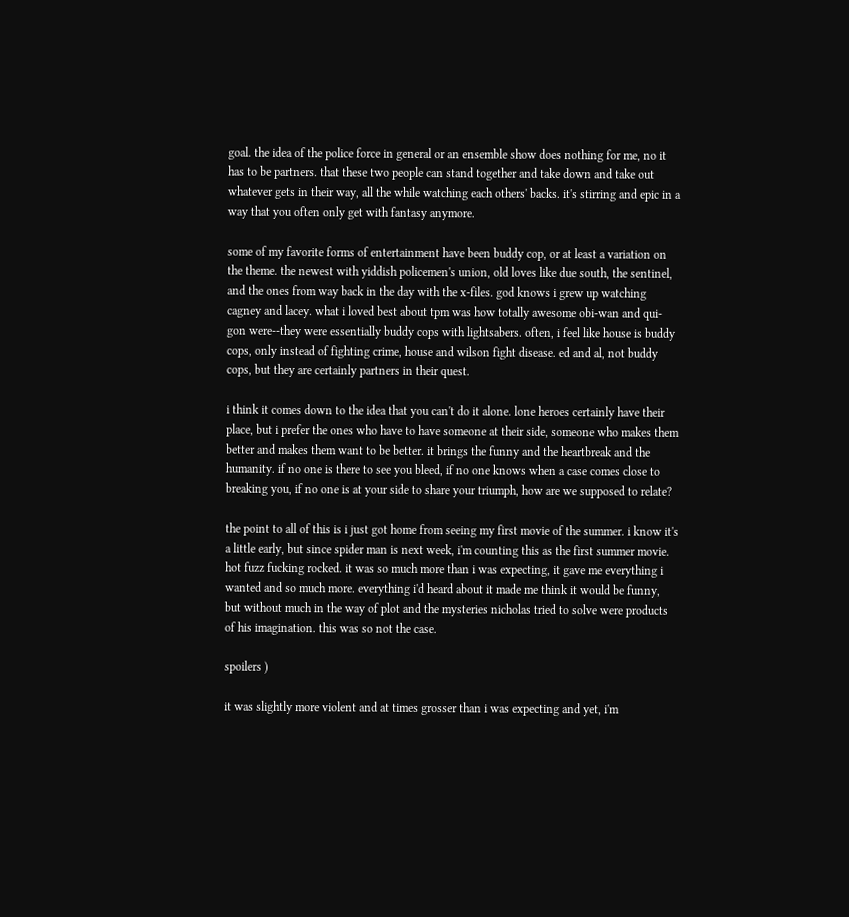goal. the idea of the police force in general or an ensemble show does nothing for me, no it has to be partners. that these two people can stand together and take down and take out whatever gets in their way, all the while watching each others' backs. it's stirring and epic in a way that you often only get with fantasy anymore.

some of my favorite forms of entertainment have been buddy cop, or at least a variation on the theme. the newest with yiddish policemen's union, old loves like due south, the sentinel, and the ones from way back in the day with the x-files. god knows i grew up watching cagney and lacey. what i loved best about tpm was how totally awesome obi-wan and qui-gon were--they were essentially buddy cops with lightsabers. often, i feel like house is buddy cops, only instead of fighting crime, house and wilson fight disease. ed and al, not buddy cops, but they are certainly partners in their quest.

i think it comes down to the idea that you can't do it alone. lone heroes certainly have their place, but i prefer the ones who have to have someone at their side, someone who makes them better and makes them want to be better. it brings the funny and the heartbreak and the humanity. if no one is there to see you bleed, if no one knows when a case comes close to breaking you, if no one is at your side to share your triumph, how are we supposed to relate?

the point to all of this is i just got home from seeing my first movie of the summer. i know it's a little early, but since spider man is next week, i'm counting this as the first summer movie. hot fuzz fucking rocked. it was so much more than i was expecting, it gave me everything i wanted and so much more. everything i'd heard about it made me think it would be funny, but without much in the way of plot and the mysteries nicholas tried to solve were products of his imagination. this was so not the case.

spoilers )

it was slightly more violent and at times grosser than i was expecting and yet, i'm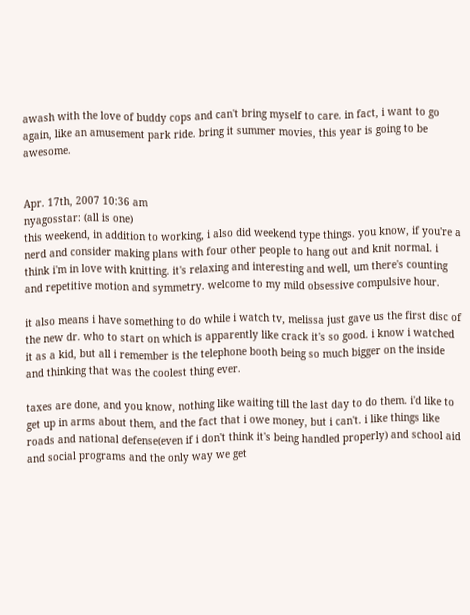awash with the love of buddy cops and can't bring myself to care. in fact, i want to go again, like an amusement park ride. bring it summer movies, this year is going to be awesome.


Apr. 17th, 2007 10:36 am
nyagosstar: (all is one)
this weekend, in addition to working, i also did weekend type things. you know, if you're a nerd and consider making plans with four other people to hang out and knit normal. i think i'm in love with knitting. it's relaxing and interesting and well, um there's counting and repetitive motion and symmetry. welcome to my mild obsessive compulsive hour.

it also means i have something to do while i watch tv, melissa just gave us the first disc of the new dr. who to start on which is apparently like crack it's so good. i know i watched it as a kid, but all i remember is the telephone booth being so much bigger on the inside and thinking that was the coolest thing ever.

taxes are done, and you know, nothing like waiting till the last day to do them. i'd like to get up in arms about them, and the fact that i owe money, but i can't. i like things like roads and national defense(even if i don't think it's being handled properly) and school aid and social programs and the only way we get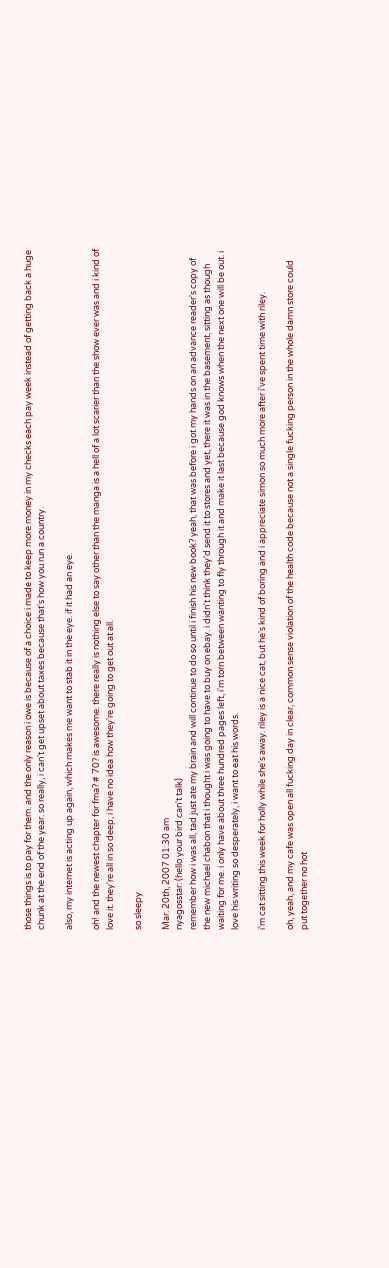those things is to pay for them. and the only reason i owe is because of a choice i made to keep more money in my checks each pay week instead of getting back a huge chunk at the end of the year. so really, i can't get upset about taxes because that's how you run a country.

also, my internet is acting up again, which makes me want to stab it in the eye. if it had an eye.

oh! and the newest chapter for fma? # 70? is awesome. there really is nothing else to say other than the manga is a hell of a lot scarier than the show ever was and i kind of love it. they're all in so deep, i have no idea how they're going to get out at all.

so sleepy

Mar. 20th, 2007 01:30 am
nyagosstar: (hello your bird can't talk)
remember how i was all, tad just ate my brain and will continue to do so until i finish his new book? yeah, that was before i got my hands on an advance reader's copy of the new michael chabon that i thought i was going to have to buy on ebay. i didn't think they'd send it to stores and yet, there it was in the basement, sitting as though waiting for me. i only have about three hundred pages left, i'm torn between wanting to fly through it and make it last because god knows when the next one will be out. i love his writing so desperately, i want to eat his words.

i'm cat sitting this week for holly while she's away. riley is a nice cat, but he's kind of boring and i appreciate simon so much more after i've spent time with riley.

oh, yeah, and my cafe was open all fucking day in clear, common sense violation of the health code because not a single fucking person in the whole damn store could put together no hot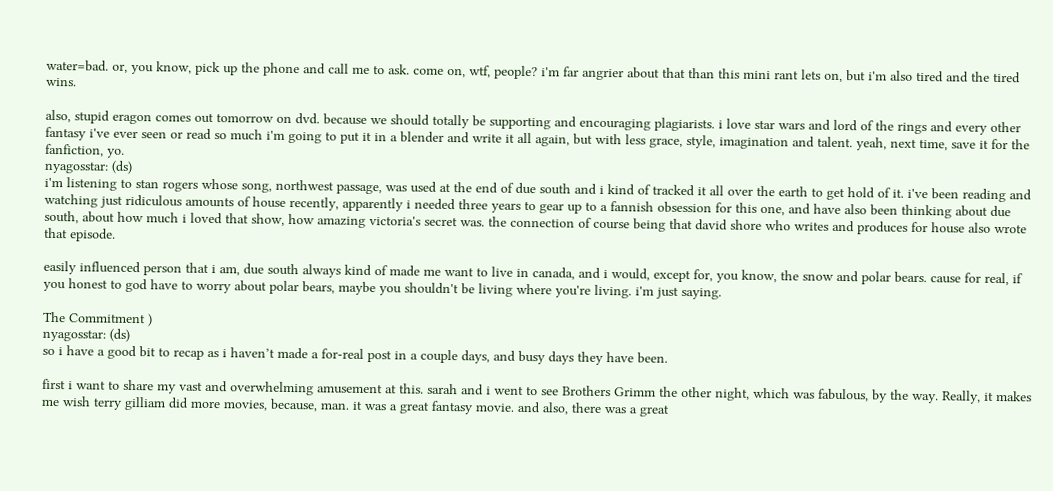water=bad. or, you know, pick up the phone and call me to ask. come on, wtf, people? i'm far angrier about that than this mini rant lets on, but i'm also tired and the tired wins.

also, stupid eragon comes out tomorrow on dvd. because we should totally be supporting and encouraging plagiarists. i love star wars and lord of the rings and every other fantasy i've ever seen or read so much i'm going to put it in a blender and write it all again, but with less grace, style, imagination and talent. yeah, next time, save it for the fanfiction, yo.
nyagosstar: (ds)
i'm listening to stan rogers whose song, northwest passage, was used at the end of due south and i kind of tracked it all over the earth to get hold of it. i've been reading and watching just ridiculous amounts of house recently, apparently i needed three years to gear up to a fannish obsession for this one, and have also been thinking about due south, about how much i loved that show, how amazing victoria's secret was. the connection of course being that david shore who writes and produces for house also wrote that episode.

easily influenced person that i am, due south always kind of made me want to live in canada, and i would, except for, you know, the snow and polar bears. cause for real, if you honest to god have to worry about polar bears, maybe you shouldn't be living where you're living. i'm just saying.

The Commitment )
nyagosstar: (ds)
so i have a good bit to recap as i haven’t made a for-real post in a couple days, and busy days they have been.

first i want to share my vast and overwhelming amusement at this. sarah and i went to see Brothers Grimm the other night, which was fabulous, by the way. Really, it makes me wish terry gilliam did more movies, because, man. it was a great fantasy movie. and also, there was a great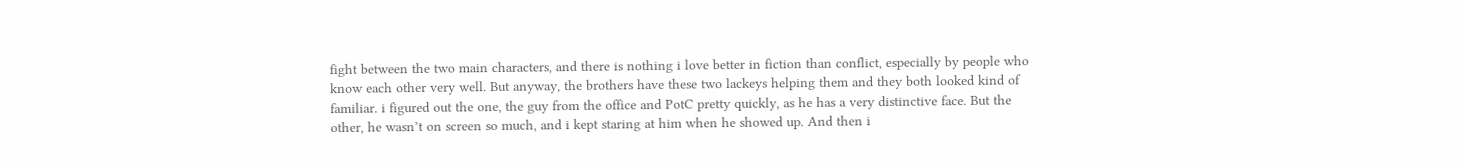fight between the two main characters, and there is nothing i love better in fiction than conflict, especially by people who know each other very well. But anyway, the brothers have these two lackeys helping them and they both looked kind of familiar. i figured out the one, the guy from the office and PotC pretty quickly, as he has a very distinctive face. But the other, he wasn’t on screen so much, and i kept staring at him when he showed up. And then i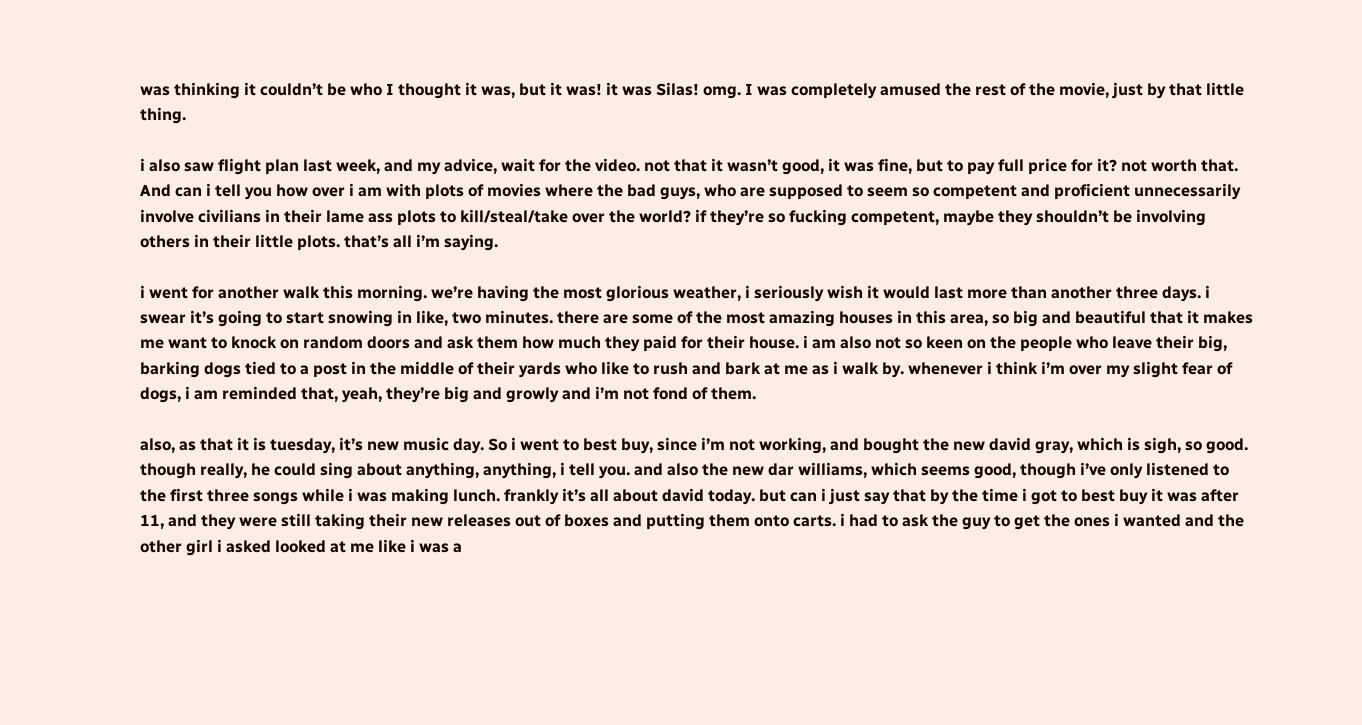was thinking it couldn’t be who I thought it was, but it was! it was Silas! omg. I was completely amused the rest of the movie, just by that little thing.

i also saw flight plan last week, and my advice, wait for the video. not that it wasn’t good, it was fine, but to pay full price for it? not worth that. And can i tell you how over i am with plots of movies where the bad guys, who are supposed to seem so competent and proficient unnecessarily involve civilians in their lame ass plots to kill/steal/take over the world? if they’re so fucking competent, maybe they shouldn’t be involving others in their little plots. that’s all i’m saying.

i went for another walk this morning. we’re having the most glorious weather, i seriously wish it would last more than another three days. i swear it’s going to start snowing in like, two minutes. there are some of the most amazing houses in this area, so big and beautiful that it makes me want to knock on random doors and ask them how much they paid for their house. i am also not so keen on the people who leave their big, barking dogs tied to a post in the middle of their yards who like to rush and bark at me as i walk by. whenever i think i’m over my slight fear of dogs, i am reminded that, yeah, they’re big and growly and i’m not fond of them.

also, as that it is tuesday, it’s new music day. So i went to best buy, since i’m not working, and bought the new david gray, which is sigh, so good. though really, he could sing about anything, anything, i tell you. and also the new dar williams, which seems good, though i’ve only listened to the first three songs while i was making lunch. frankly it’s all about david today. but can i just say that by the time i got to best buy it was after 11, and they were still taking their new releases out of boxes and putting them onto carts. i had to ask the guy to get the ones i wanted and the other girl i asked looked at me like i was a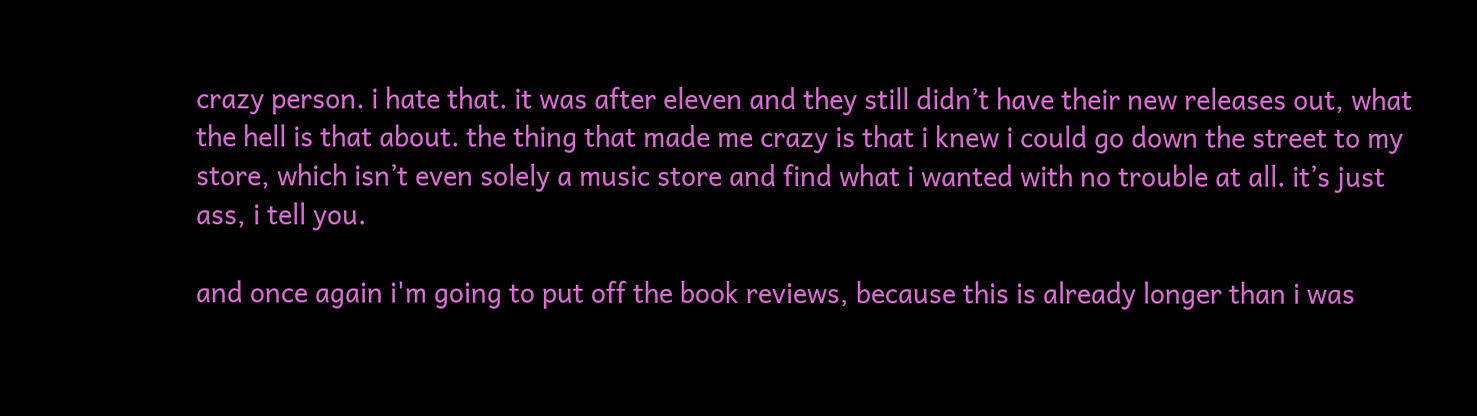crazy person. i hate that. it was after eleven and they still didn’t have their new releases out, what the hell is that about. the thing that made me crazy is that i knew i could go down the street to my store, which isn’t even solely a music store and find what i wanted with no trouble at all. it’s just ass, i tell you.

and once again i'm going to put off the book reviews, because this is already longer than i was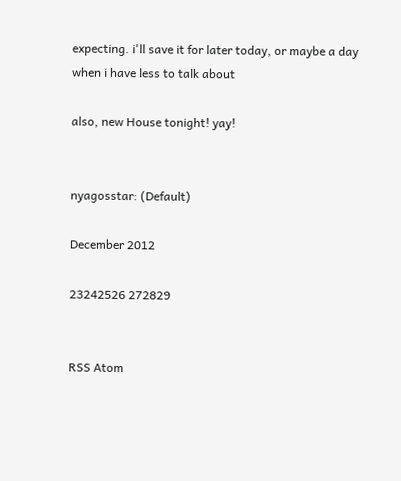expecting. i'll save it for later today, or maybe a day when i have less to talk about

also, new House tonight! yay!


nyagosstar: (Default)

December 2012

23242526 272829


RSS Atom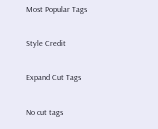Most Popular Tags

Style Credit

Expand Cut Tags

No cut tags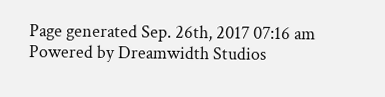Page generated Sep. 26th, 2017 07:16 am
Powered by Dreamwidth Studios